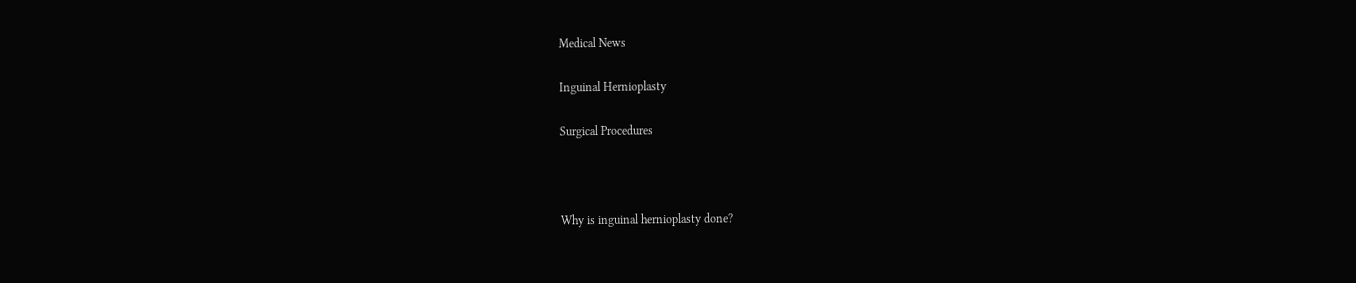Medical News

Inguinal Hernioplasty

Surgical Procedures



Why is inguinal hernioplasty done?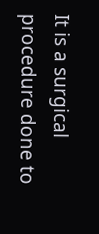It is a surgical procedure done to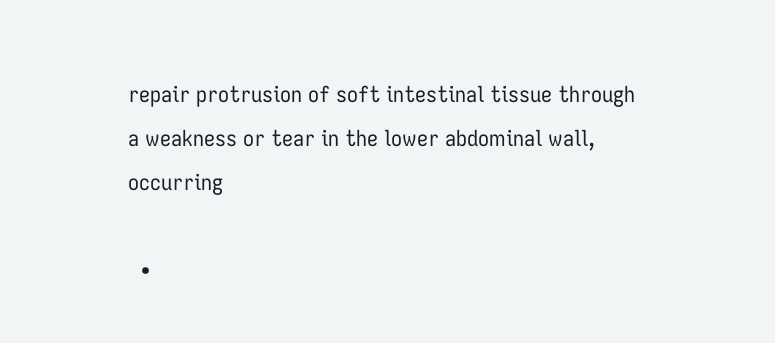repair protrusion of soft intestinal tissue through a weakness or tear in the lower abdominal wall, occurring

  •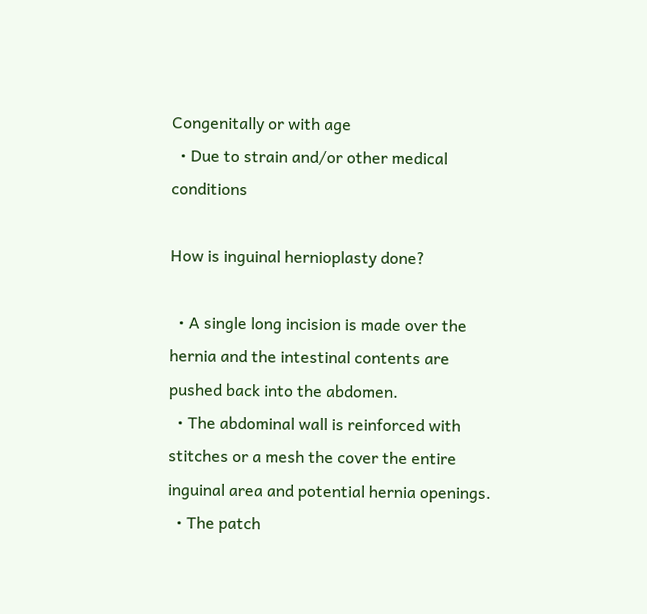Congenitally or with age
  • Due to strain and/or other medical conditions

How is inguinal hernioplasty done?

  • A single long incision is made over the hernia and the intestinal contents are pushed back into the abdomen.
  • The abdominal wall is reinforced with stitches or a mesh the cover the entire inguinal area and potential hernia openings.
  • The patch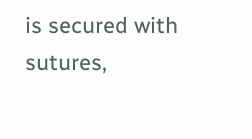is secured with sutures,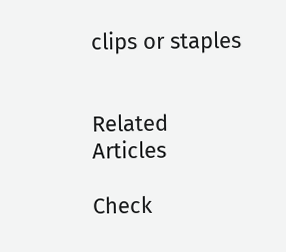clips or staples


Related Articles

Check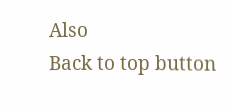Also
Back to top button